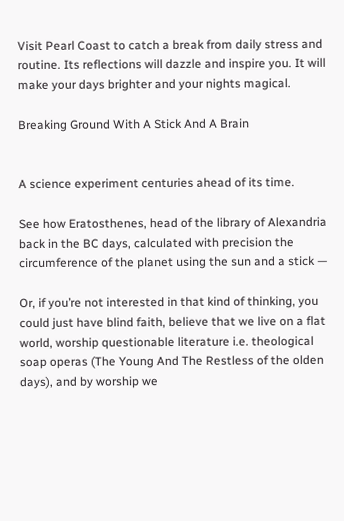Visit Pearl Coast to catch a break from daily stress and routine. Its reflections will dazzle and inspire you. It will make your days brighter and your nights magical.

Breaking Ground With A Stick And A Brain


A science experiment centuries ahead of its time.

See how Eratosthenes, head of the library of Alexandria back in the BC days, calculated with precision the circumference of the planet using the sun and a stick —

Or, if you’re not interested in that kind of thinking, you could just have blind faith, believe that we live on a flat world, worship questionable literature i.e. theological soap operas (The Young And The Restless of the olden days), and by worship we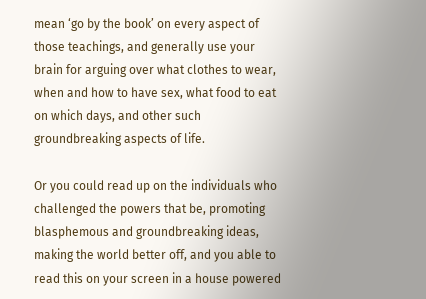mean ‘go by the book’ on every aspect of those teachings, and generally use your brain for arguing over what clothes to wear, when and how to have sex, what food to eat on which days, and other such groundbreaking aspects of life.

Or you could read up on the individuals who challenged the powers that be, promoting blasphemous and groundbreaking ideas, making the world better off, and you able to read this on your screen in a house powered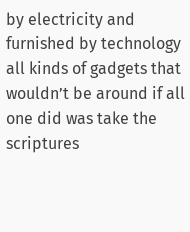by electricity and furnished by technology all kinds of gadgets that wouldn’t be around if all one did was take the scriptures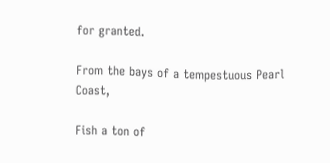for granted.

From the bays of a tempestuous Pearl Coast,

Fish a ton of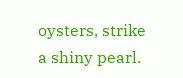oysters, strike a shiny pearl.